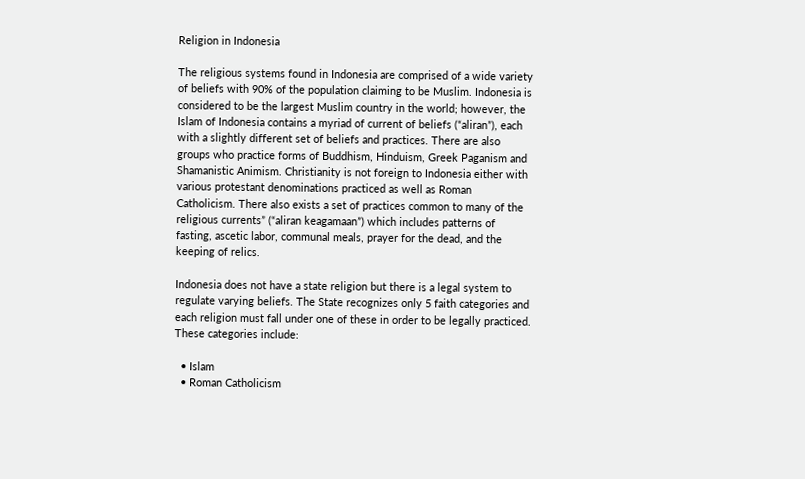Religion in Indonesia

The religious systems found in Indonesia are comprised of a wide variety of beliefs with 90% of the population claiming to be Muslim. Indonesia is considered to be the largest Muslim country in the world; however, the Islam of Indonesia contains a myriad of current of beliefs (“aliran”), each with a slightly different set of beliefs and practices. There are also groups who practice forms of Buddhism, Hinduism, Greek Paganism and Shamanistic Animism. Christianity is not foreign to Indonesia either with various protestant denominations practiced as well as Roman Catholicism. There also exists a set of practices common to many of the religious currents” (“aliran keagamaan”) which includes patterns of fasting, ascetic labor, communal meals, prayer for the dead, and the keeping of relics.

Indonesia does not have a state religion but there is a legal system to regulate varying beliefs. The State recognizes only 5 faith categories and each religion must fall under one of these in order to be legally practiced. These categories include:

  • Islam
  • Roman Catholicism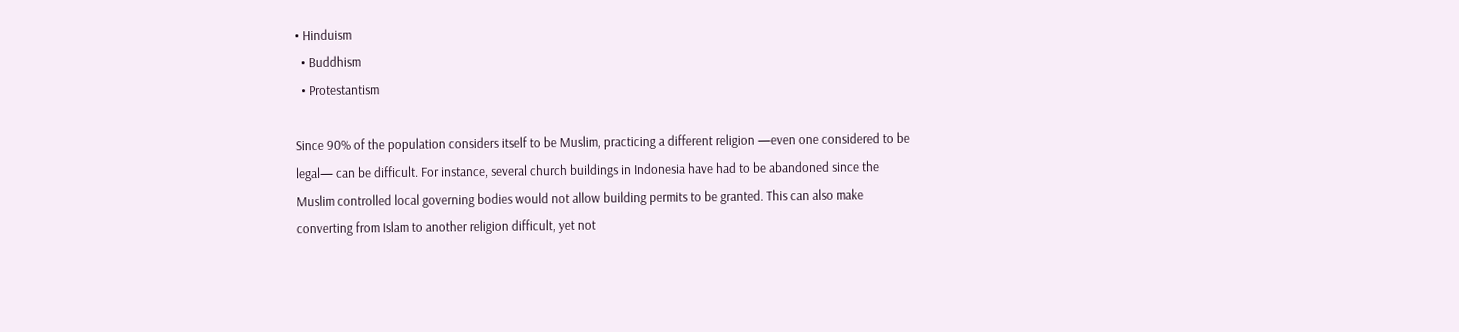• Hinduism
  • Buddhism
  • Protestantism

Since 90% of the population considers itself to be Muslim, practicing a different religion —even one considered to be legal— can be difficult. For instance, several church buildings in Indonesia have had to be abandoned since the Muslim controlled local governing bodies would not allow building permits to be granted. This can also make converting from Islam to another religion difficult, yet not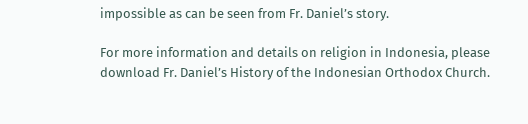impossible as can be seen from Fr. Daniel’s story.

For more information and details on religion in Indonesia, please download Fr. Daniel’s History of the Indonesian Orthodox Church.